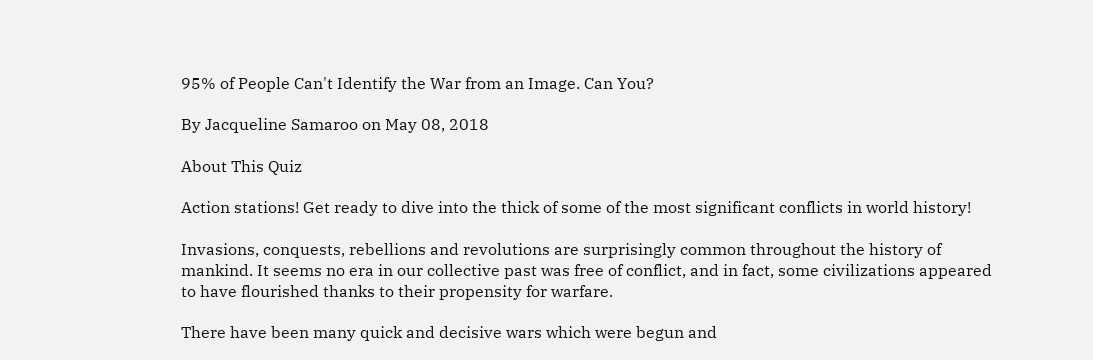95% of People Can't Identify the War from an Image. Can You?

By Jacqueline Samaroo on May 08, 2018

About This Quiz

Action stations! Get ready to dive into the thick of some of the most significant conflicts in world history!

Invasions, conquests, rebellions and revolutions are surprisingly common throughout the history of mankind. It seems no era in our collective past was free of conflict, and in fact, some civilizations appeared to have flourished thanks to their propensity for warfare.

There have been many quick and decisive wars which were begun and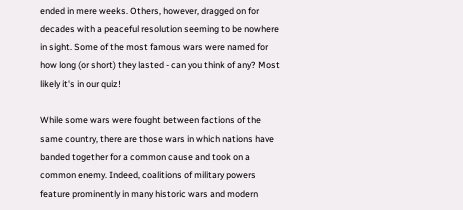ended in mere weeks. Others, however, dragged on for decades with a peaceful resolution seeming to be nowhere in sight. Some of the most famous wars were named for how long (or short) they lasted - can you think of any? Most likely it's in our quiz!

While some wars were fought between factions of the same country, there are those wars in which nations have banded together for a common cause and took on a common enemy. Indeed, coalitions of military powers feature prominently in many historic wars and modern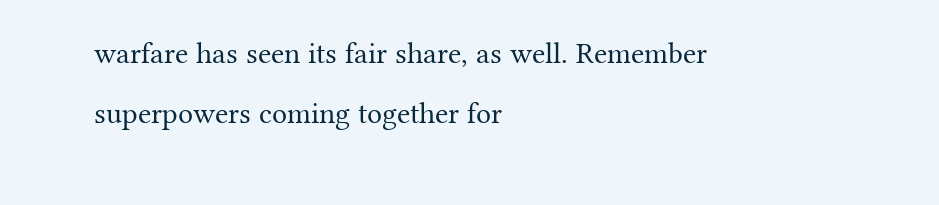warfare has seen its fair share, as well. Remember superpowers coming together for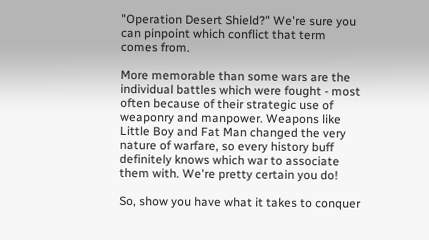"Operation Desert Shield?" We're sure you can pinpoint which conflict that term comes from.

More memorable than some wars are the individual battles which were fought - most often because of their strategic use of weaponry and manpower. Weapons like Little Boy and Fat Man changed the very nature of warfare, so every history buff definitely knows which war to associate them with. We're pretty certain you do!

So, show you have what it takes to conquer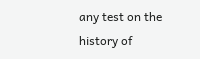any test on the history of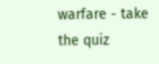warfare - take the quiz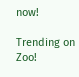now!

Trending on Zoo!